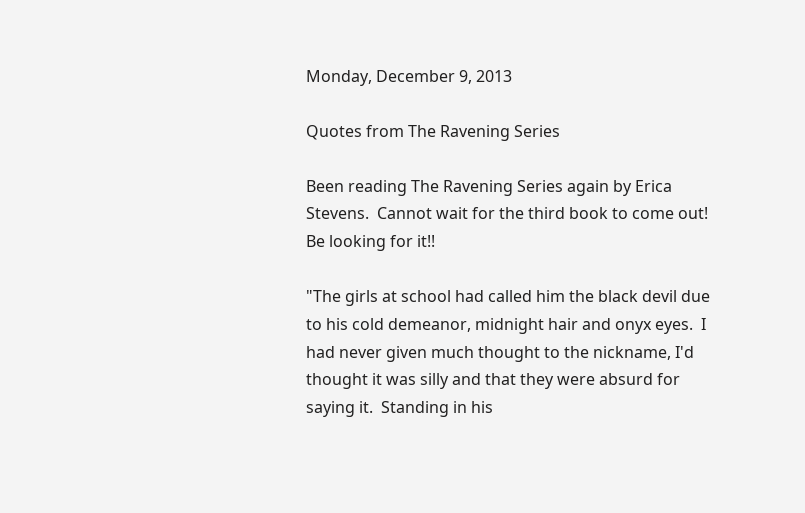Monday, December 9, 2013

Quotes from The Ravening Series

Been reading The Ravening Series again by Erica Stevens.  Cannot wait for the third book to come out!  Be looking for it!!

"The girls at school had called him the black devil due to his cold demeanor, midnight hair and onyx eyes.  I had never given much thought to the nickname, I'd thought it was silly and that they were absurd for saying it.  Standing in his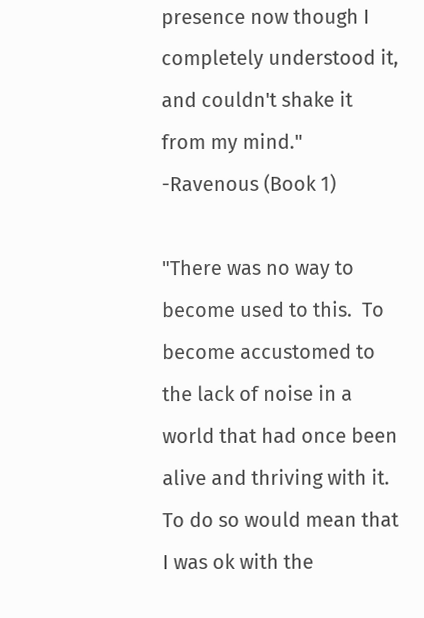presence now though I completely understood it, and couldn't shake it from my mind."
-Ravenous (Book 1)

"There was no way to become used to this.  To become accustomed to the lack of noise in a world that had once been alive and thriving with it.  To do so would mean that I was ok with the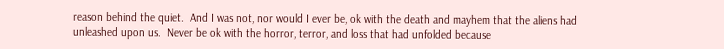reason behind the quiet.  And I was not, nor would I ever be, ok with the death and mayhem that the aliens had unleashed upon us.  Never be ok with the horror, terror, and loss that had unfolded because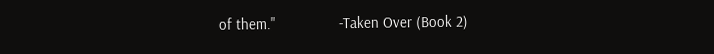of them."                -Taken Over (Book 2)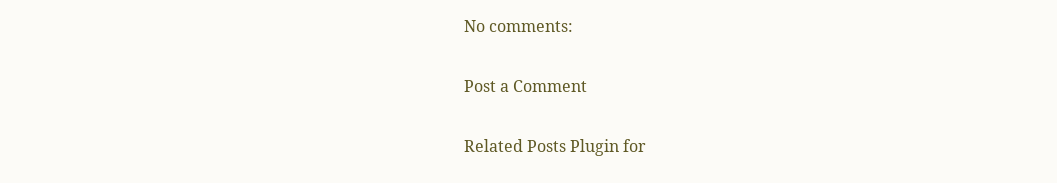No comments:

Post a Comment

Related Posts Plugin for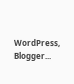WordPress, Blogger...